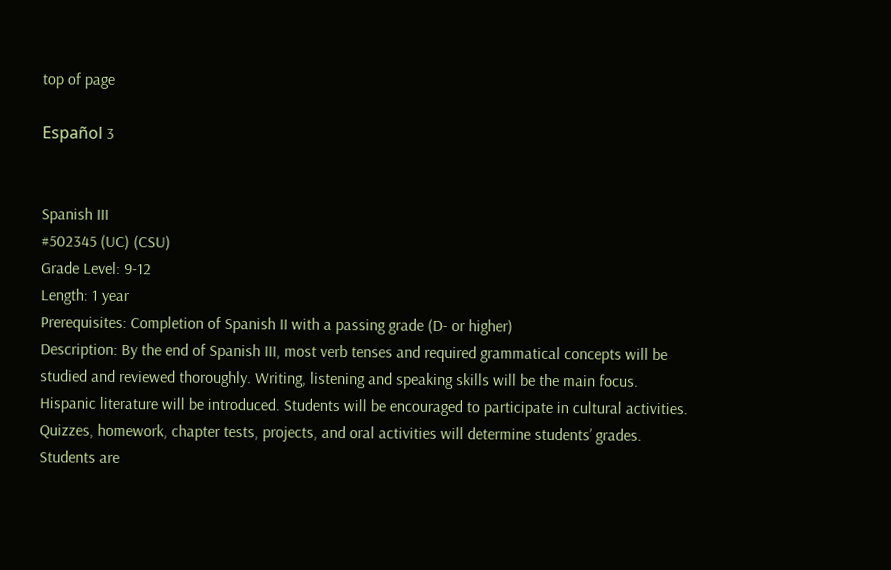top of page

Español 3


Spanish III
#502345 (UC) (CSU)
Grade Level: 9-12
Length: 1 year
Prerequisites: Completion of Spanish II with a passing grade (D- or higher)
Description: By the end of Spanish III, most verb tenses and required grammatical concepts will be studied and reviewed thoroughly. Writing, listening and speaking skills will be the main focus. Hispanic literature will be introduced. Students will be encouraged to participate in cultural activities. Quizzes, homework, chapter tests, projects, and oral activities will determine students’ grades. Students are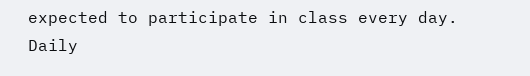expected to participate in class every day. Daily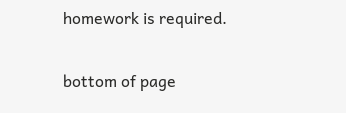homework is required.

bottom of page